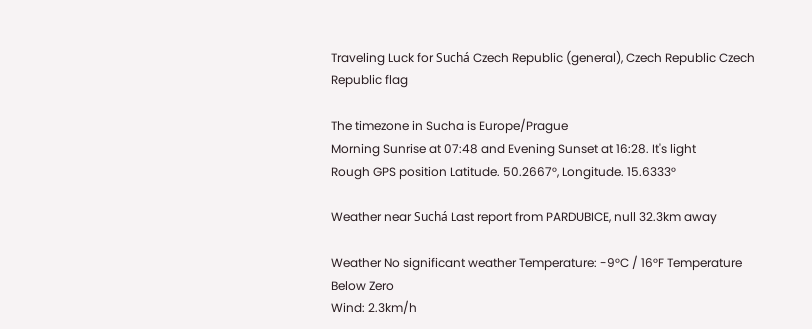Traveling Luck for Suchá Czech Republic (general), Czech Republic Czech Republic flag

The timezone in Sucha is Europe/Prague
Morning Sunrise at 07:48 and Evening Sunset at 16:28. It's light
Rough GPS position Latitude. 50.2667°, Longitude. 15.6333°

Weather near Suchá Last report from PARDUBICE, null 32.3km away

Weather No significant weather Temperature: -9°C / 16°F Temperature Below Zero
Wind: 2.3km/h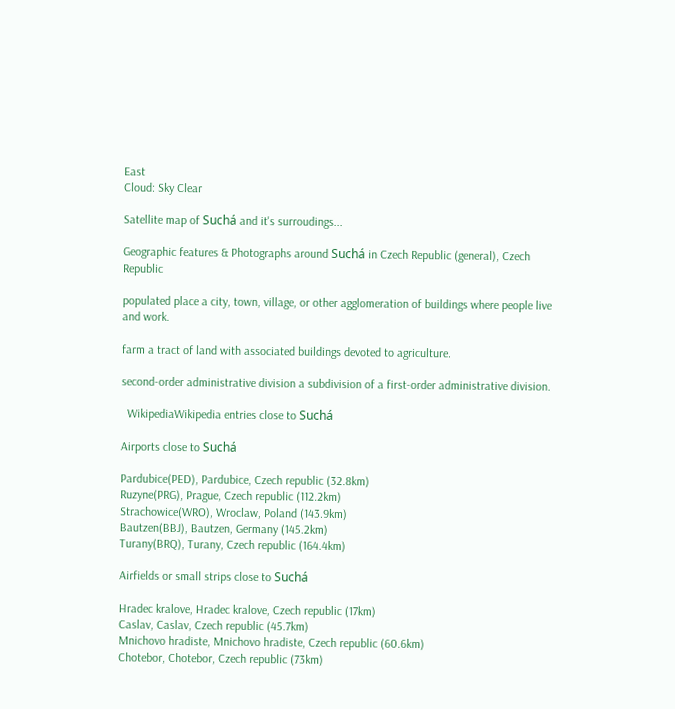East
Cloud: Sky Clear

Satellite map of Suchá and it's surroudings...

Geographic features & Photographs around Suchá in Czech Republic (general), Czech Republic

populated place a city, town, village, or other agglomeration of buildings where people live and work.

farm a tract of land with associated buildings devoted to agriculture.

second-order administrative division a subdivision of a first-order administrative division.

  WikipediaWikipedia entries close to Suchá

Airports close to Suchá

Pardubice(PED), Pardubice, Czech republic (32.8km)
Ruzyne(PRG), Prague, Czech republic (112.2km)
Strachowice(WRO), Wroclaw, Poland (143.9km)
Bautzen(BBJ), Bautzen, Germany (145.2km)
Turany(BRQ), Turany, Czech republic (164.4km)

Airfields or small strips close to Suchá

Hradec kralove, Hradec kralove, Czech republic (17km)
Caslav, Caslav, Czech republic (45.7km)
Mnichovo hradiste, Mnichovo hradiste, Czech republic (60.6km)
Chotebor, Chotebor, Czech republic (73km)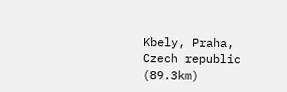Kbely, Praha, Czech republic (89.3km)